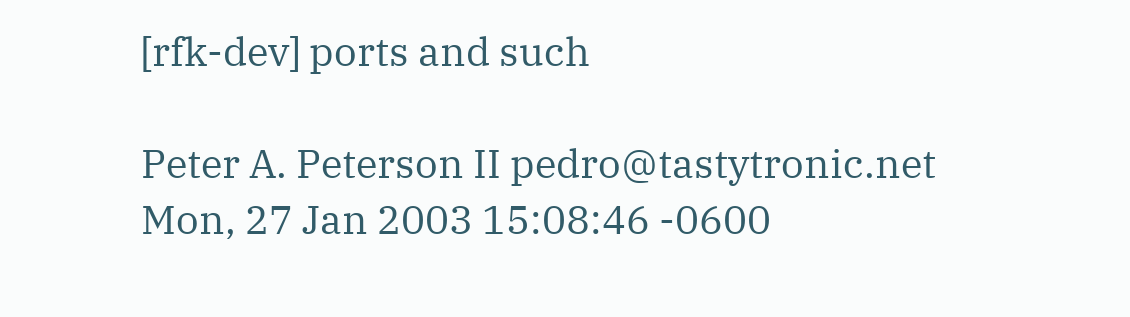[rfk-dev] ports and such

Peter A. Peterson II pedro@tastytronic.net
Mon, 27 Jan 2003 15:08:46 -0600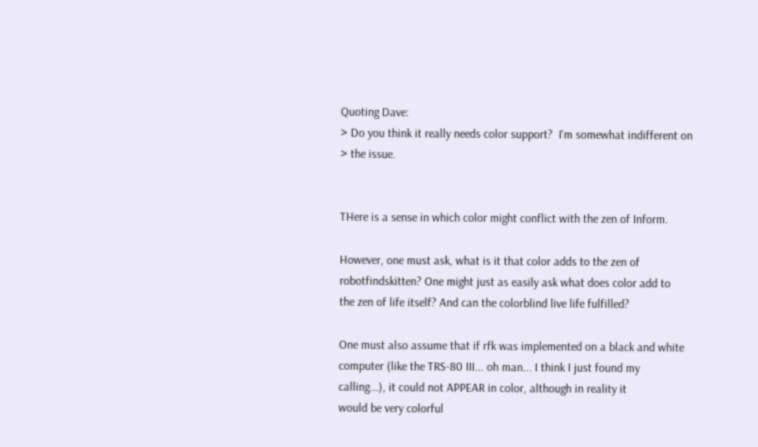Quoting Dave:
> Do you think it really needs color support?  I'm somewhat indifferent on
> the issue.


THere is a sense in which color might conflict with the zen of Inform.

However, one must ask, what is it that color adds to the zen of
robotfindskitten? One might just as easily ask what does color add to
the zen of life itself? And can the colorblind live life fulfilled?

One must also assume that if rfk was implemented on a black and white
computer (like the TRS-80 III... oh man... I think I just found my
calling...), it could not APPEAR in color, although in reality it
would be very colorful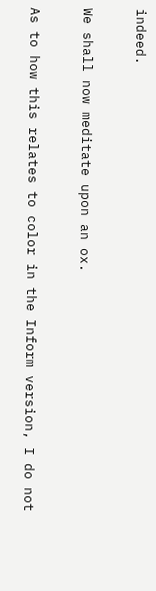indeed.

We shall now meditate upon an ox.

As to how this relates to color in the Inform version, I do not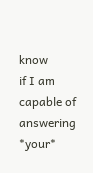know
if I am capable of answering *your*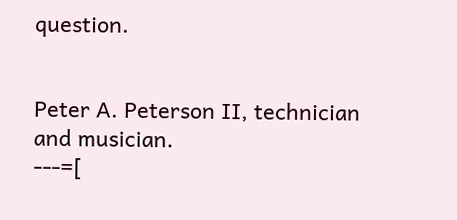question.


Peter A. Peterson II, technician and musician.
---=[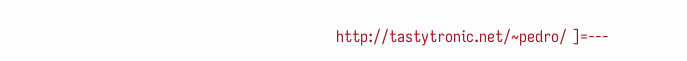http://tastytronic.net/~pedro/ ]=---